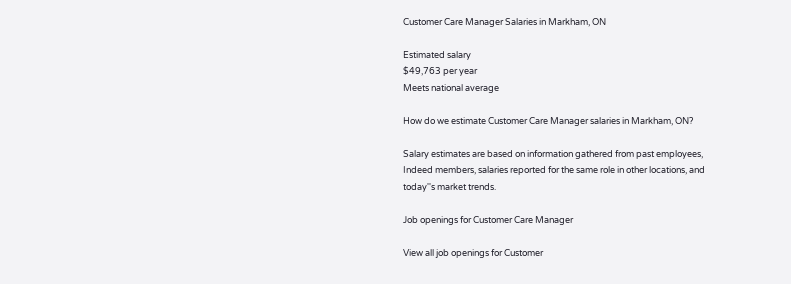Customer Care Manager Salaries in Markham, ON

Estimated salary
$49,763 per year
Meets national average

How do we estimate Customer Care Manager salaries in Markham, ON?

Salary estimates are based on information gathered from past employees, Indeed members, salaries reported for the same role in other locations, and today''s market trends.

Job openings for Customer Care Manager

View all job openings for Customer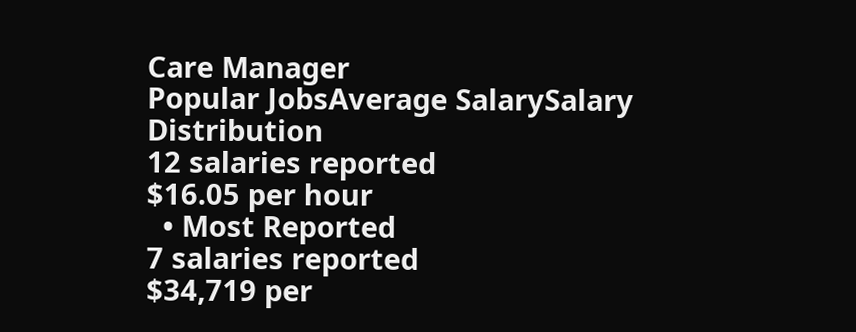Care Manager
Popular JobsAverage SalarySalary Distribution
12 salaries reported
$16.05 per hour
  • Most Reported
7 salaries reported
$34,719 per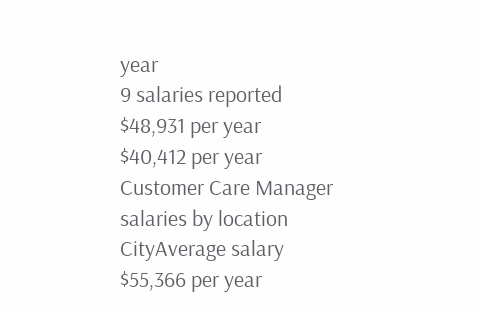year
9 salaries reported
$48,931 per year
$40,412 per year
Customer Care Manager salaries by location
CityAverage salary
$55,366 per year